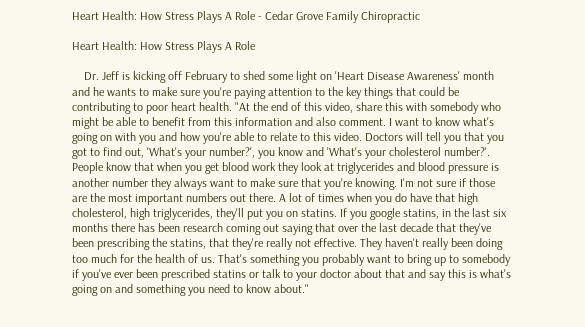Heart Health: How Stress Plays A Role - Cedar Grove Family Chiropractic

Heart Health: How Stress Plays A Role

    Dr. Jeff is kicking off February to shed some light on 'Heart Disease Awareness' month and he wants to make sure you're paying attention to the key things that could be contributing to poor heart health. "At the end of this video, share this with somebody who might be able to benefit from this information and also comment. I want to know what's going on with you and how you're able to relate to this video. Doctors will tell you that you got to find out, 'What's your number?', you know and 'What's your cholesterol number?'. People know that when you get blood work they look at triglycerides and blood pressure is another number they always want to make sure that you're knowing. I'm not sure if those are the most important numbers out there. A lot of times when you do have that high cholesterol, high triglycerides, they'll put you on statins. If you google statins, in the last six months there has been research coming out saying that over the last decade that they've been prescribing the statins, that they're really not effective. They haven't really been doing too much for the health of us. That's something you probably want to bring up to somebody if you've ever been prescribed statins or talk to your doctor about that and say this is what's going on and something you need to know about."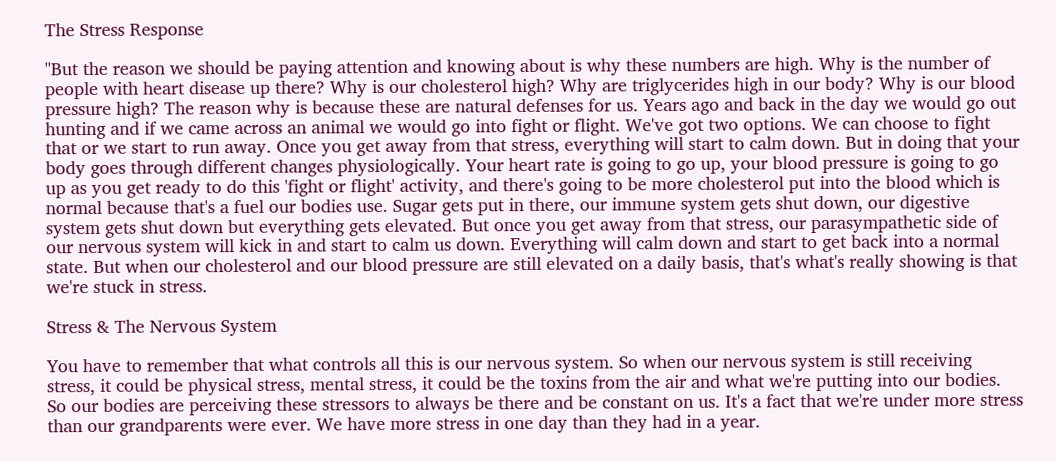The Stress Response

"But the reason we should be paying attention and knowing about is why these numbers are high. Why is the number of people with heart disease up there? Why is our cholesterol high? Why are triglycerides high in our body? Why is our blood pressure high? The reason why is because these are natural defenses for us. Years ago and back in the day we would go out hunting and if we came across an animal we would go into fight or flight. We've got two options. We can choose to fight that or we start to run away. Once you get away from that stress, everything will start to calm down. But in doing that your body goes through different changes physiologically. Your heart rate is going to go up, your blood pressure is going to go up as you get ready to do this 'fight or flight' activity, and there's going to be more cholesterol put into the blood which is normal because that's a fuel our bodies use. Sugar gets put in there, our immune system gets shut down, our digestive system gets shut down but everything gets elevated. But once you get away from that stress, our parasympathetic side of our nervous system will kick in and start to calm us down. Everything will calm down and start to get back into a normal state. But when our cholesterol and our blood pressure are still elevated on a daily basis, that's what's really showing is that we're stuck in stress.

Stress & The Nervous System

You have to remember that what controls all this is our nervous system. So when our nervous system is still receiving stress, it could be physical stress, mental stress, it could be the toxins from the air and what we're putting into our bodies. So our bodies are perceiving these stressors to always be there and be constant on us. It's a fact that we're under more stress than our grandparents were ever. We have more stress in one day than they had in a year.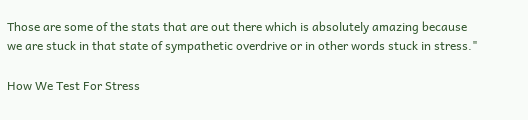Those are some of the stats that are out there which is absolutely amazing because we are stuck in that state of sympathetic overdrive or in other words stuck in stress."

How We Test For Stress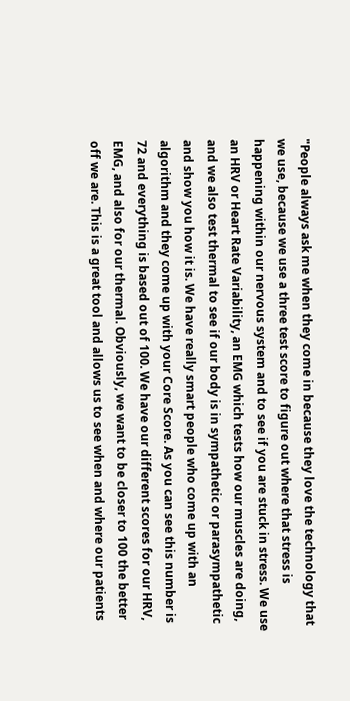"People always ask me when they come in because they love the technology that we use, because we use a three test score to figure out where that stress is happening within our nervous system and to see if you are stuck in stress. We use an HRV or Heart Rate Variability, an EMG which tests how our muscles are doing, and we also test thermal to see if our body is in sympathetic or parasympathetic and show you how it is. We have really smart people who come up with an algorithm and they come up with your Core Score. As you can see this number is 72 and everything is based out of 100. We have our different scores for our HRV, EMG, and also for our thermal. Obviously, we want to be closer to 100 the better off we are. This is a great tool and allows us to see when and where our patients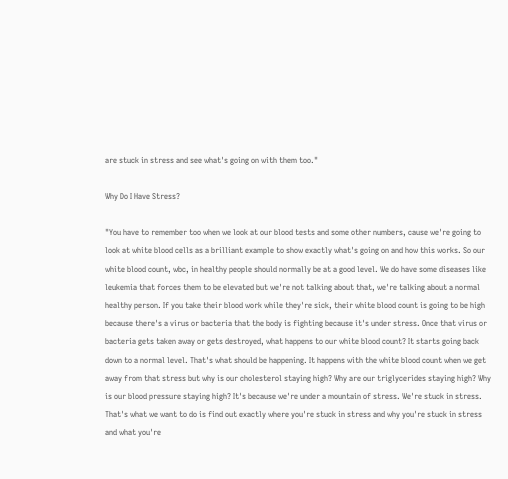are stuck in stress and see what's going on with them too."

Why Do I Have Stress?

"You have to remember too when we look at our blood tests and some other numbers, cause we're going to look at white blood cells as a brilliant example to show exactly what's going on and how this works. So our white blood count, wbc, in healthy people should normally be at a good level. We do have some diseases like leukemia that forces them to be elevated but we're not talking about that, we're talking about a normal healthy person. If you take their blood work while they're sick, their white blood count is going to be high because there's a virus or bacteria that the body is fighting because it's under stress. Once that virus or bacteria gets taken away or gets destroyed, what happens to our white blood count? It starts going back down to a normal level. That's what should be happening. It happens with the white blood count when we get away from that stress but why is our cholesterol staying high? Why are our triglycerides staying high? Why is our blood pressure staying high? It's because we're under a mountain of stress. We're stuck in stress. That's what we want to do is find out exactly where you're stuck in stress and why you're stuck in stress and what you're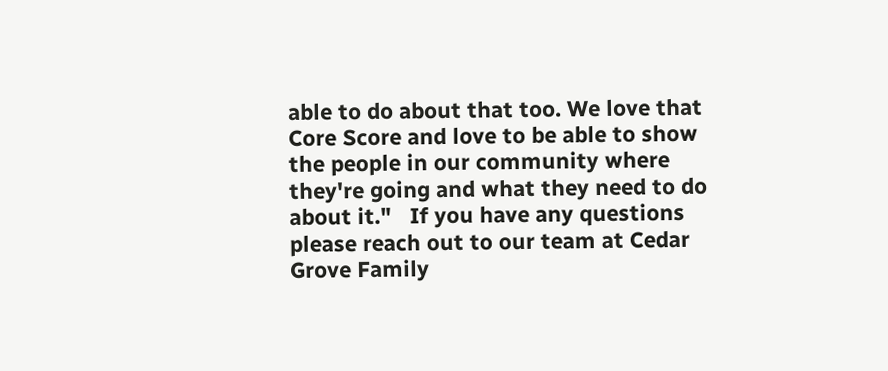able to do about that too. We love that Core Score and love to be able to show the people in our community where they're going and what they need to do about it."   If you have any questions please reach out to our team at Cedar Grove Family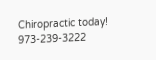Chiropractic today! 973-239-3222